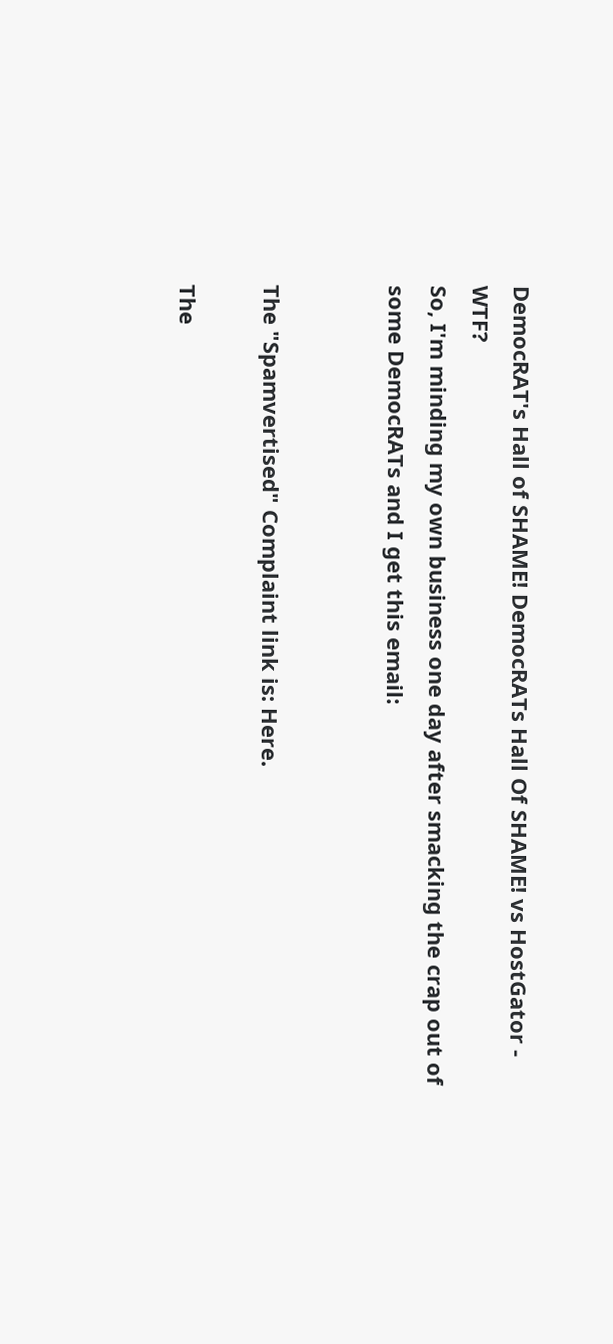DemocRAT's Hall of SHAME! DemocRATs Hall Of SHAME! vs HostGator - WTF?
So, I'm minding my own business one day after smacking the crap out of some DemocRATs and I get this email:


The "Spamvertised" Complaint link is: Here.

The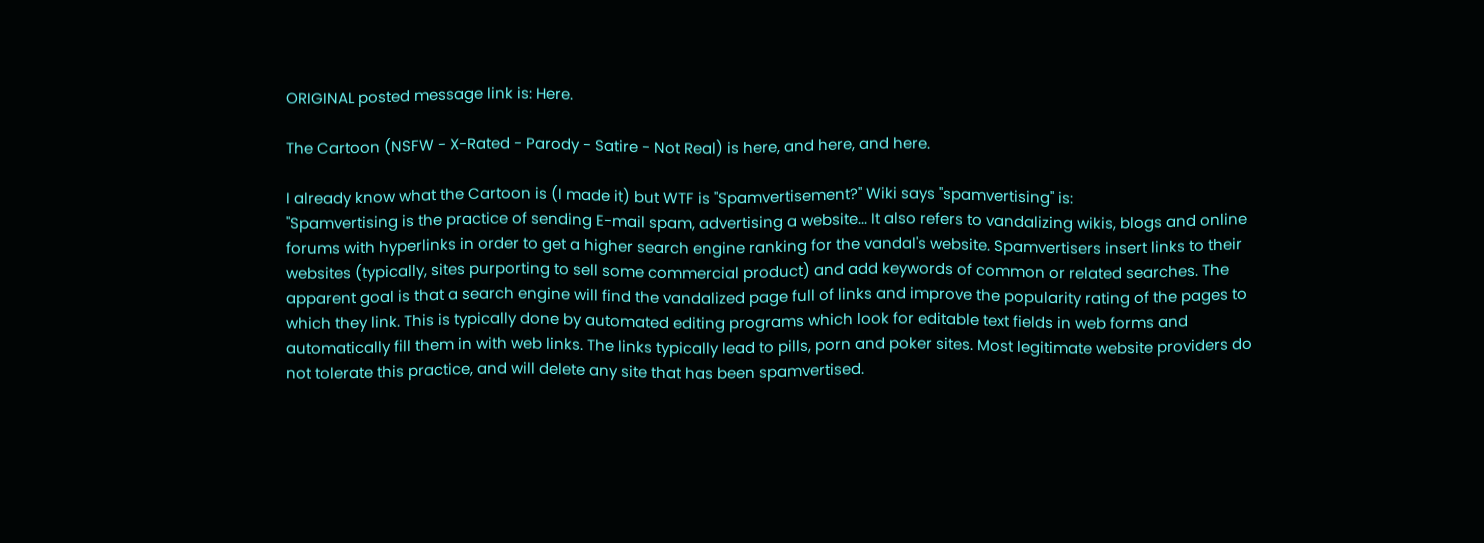ORIGINAL posted message link is: Here.

The Cartoon (NSFW - X-Rated - Parody - Satire - Not Real) is here, and here, and here.

I already know what the Cartoon is (I made it) but WTF is "Spamvertisement?" Wiki says "spamvertising" is:
"Spamvertising is the practice of sending E-mail spam, advertising a website... It also refers to vandalizing wikis, blogs and online forums with hyperlinks in order to get a higher search engine ranking for the vandal's website. Spamvertisers insert links to their websites (typically, sites purporting to sell some commercial product) and add keywords of common or related searches. The apparent goal is that a search engine will find the vandalized page full of links and improve the popularity rating of the pages to which they link. This is typically done by automated editing programs which look for editable text fields in web forms and automatically fill them in with web links. The links typically lead to pills, porn and poker sites. Most legitimate website providers do not tolerate this practice, and will delete any site that has been spamvertised.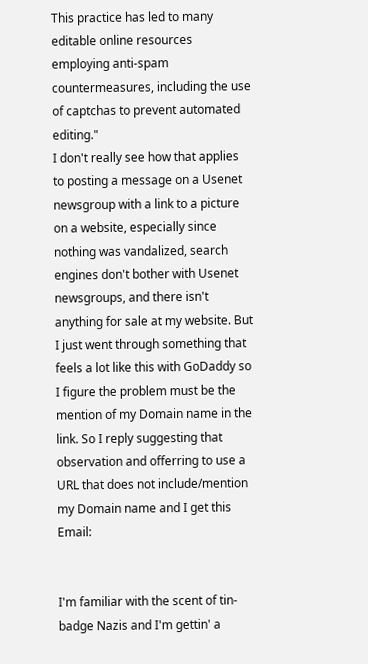This practice has led to many editable online resources employing anti-spam countermeasures, including the use of captchas to prevent automated editing."
I don't really see how that applies to posting a message on a Usenet newsgroup with a link to a picture on a website, especially since nothing was vandalized, search engines don't bother with Usenet newsgroups, and there isn't anything for sale at my website. But I just went through something that feels a lot like this with GoDaddy so I figure the problem must be the mention of my Domain name in the link. So I reply suggesting that observation and offerring to use a URL that does not include/mention my Domain name and I get this Email:


I'm familiar with the scent of tin-badge Nazis and I'm gettin' a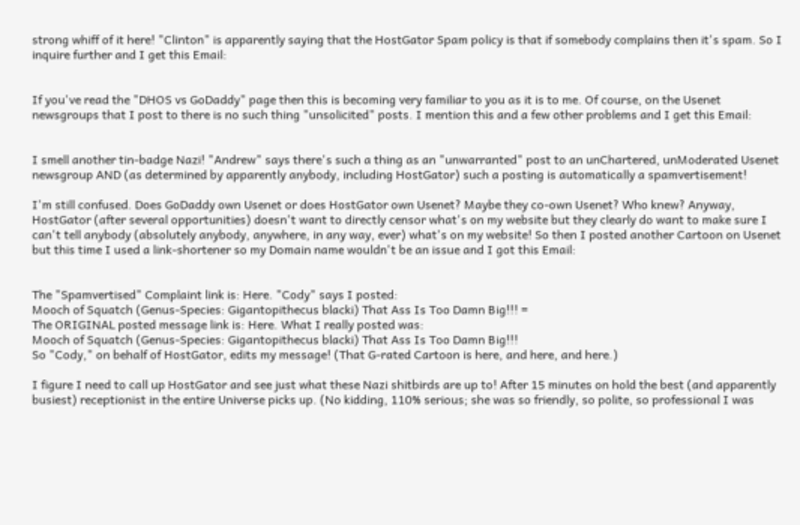strong whiff of it here! "Clinton" is apparently saying that the HostGator Spam policy is that if somebody complains then it's spam. So I inquire further and I get this Email:


If you've read the "DHOS vs GoDaddy" page then this is becoming very familiar to you as it is to me. Of course, on the Usenet newsgroups that I post to there is no such thing "unsolicited" posts. I mention this and a few other problems and I get this Email:


I smell another tin-badge Nazi! "Andrew" says there's such a thing as an "unwarranted" post to an unChartered, unModerated Usenet newsgroup AND (as determined by apparently anybody, including HostGator) such a posting is automatically a spamvertisement!

I'm still confused. Does GoDaddy own Usenet or does HostGator own Usenet? Maybe they co-own Usenet? Who knew? Anyway, HostGator (after several opportunities) doesn't want to directly censor what's on my website but they clearly do want to make sure I can't tell anybody (absolutely anybody, anywhere, in any way, ever) what's on my website! So then I posted another Cartoon on Usenet but this time I used a link-shortener so my Domain name wouldn't be an issue and I got this Email:


The "Spamvertised" Complaint link is: Here. "Cody" says I posted:
Mooch of Squatch (Genus-Species: Gigantopithecus blacki) That Ass Is Too Damn Big!!! =
The ORIGINAL posted message link is: Here. What I really posted was:
Mooch of Squatch (Genus-Species: Gigantopithecus blacki) That Ass Is Too Damn Big!!!
So "Cody," on behalf of HostGator, edits my message! (That G-rated Cartoon is here, and here, and here.)

I figure I need to call up HostGator and see just what these Nazi shitbirds are up to! After 15 minutes on hold the best (and apparently busiest) receptionist in the entire Universe picks up. (No kidding, 110% serious; she was so friendly, so polite, so professional I was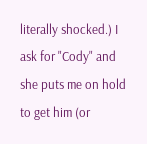literally shocked.) I ask for "Cody" and she puts me on hold to get him (or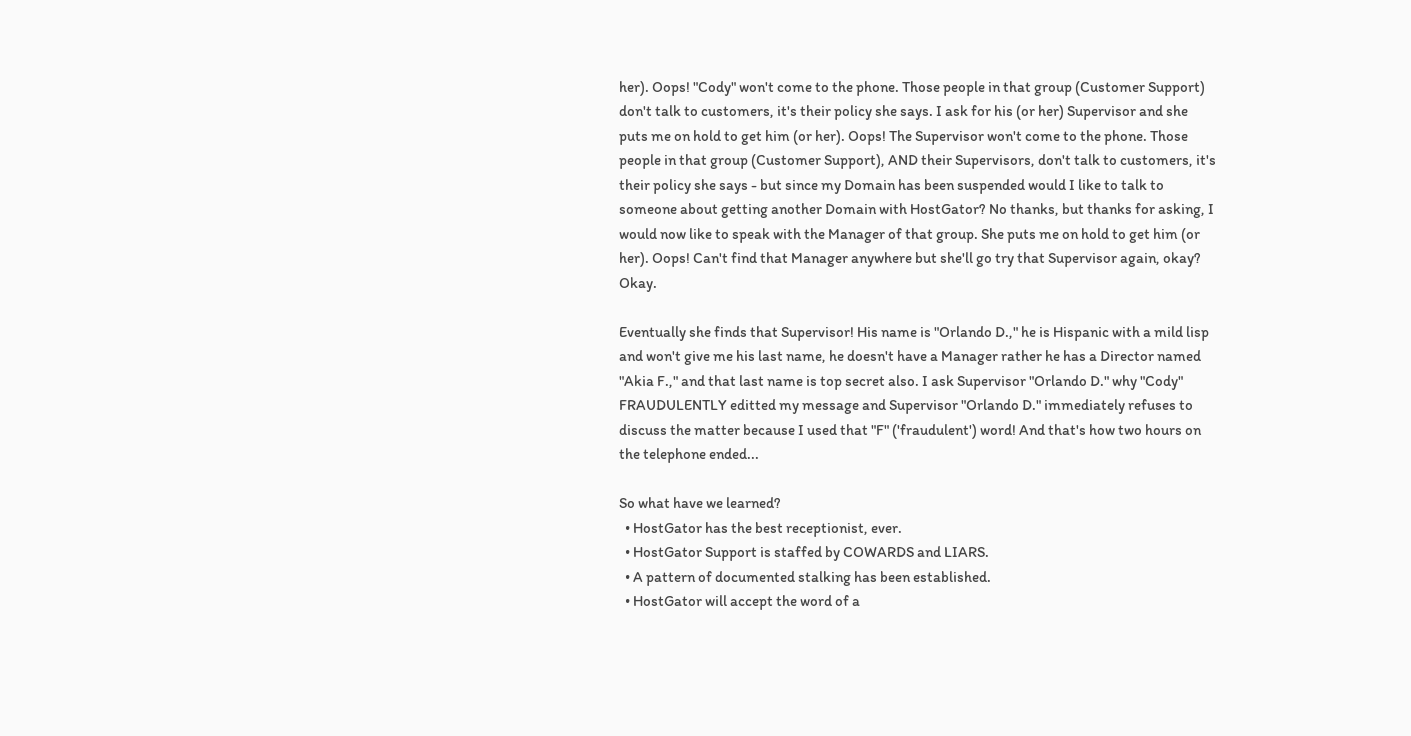her). Oops! "Cody" won't come to the phone. Those people in that group (Customer Support) don't talk to customers, it's their policy she says. I ask for his (or her) Supervisor and she puts me on hold to get him (or her). Oops! The Supervisor won't come to the phone. Those people in that group (Customer Support), AND their Supervisors, don't talk to customers, it's their policy she says - but since my Domain has been suspended would I like to talk to someone about getting another Domain with HostGator? No thanks, but thanks for asking, I would now like to speak with the Manager of that group. She puts me on hold to get him (or her). Oops! Can't find that Manager anywhere but she'll go try that Supervisor again, okay? Okay.

Eventually she finds that Supervisor! His name is "Orlando D.," he is Hispanic with a mild lisp and won't give me his last name, he doesn't have a Manager rather he has a Director named "Akia F.," and that last name is top secret also. I ask Supervisor "Orlando D." why "Cody" FRAUDULENTLY editted my message and Supervisor "Orlando D." immediately refuses to discuss the matter because I used that "F" ('fraudulent') word! And that's how two hours on the telephone ended...

So what have we learned?
  • HostGator has the best receptionist, ever.
  • HostGator Support is staffed by COWARDS and LIARS.
  • A pattern of documented stalking has been established.
  • HostGator will accept the word of a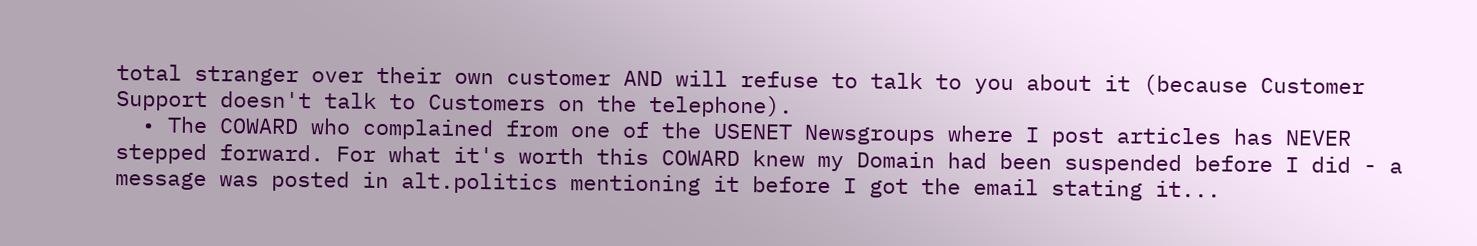total stranger over their own customer AND will refuse to talk to you about it (because Customer Support doesn't talk to Customers on the telephone).
  • The COWARD who complained from one of the USENET Newsgroups where I post articles has NEVER stepped forward. For what it's worth this COWARD knew my Domain had been suspended before I did - a message was posted in alt.politics mentioning it before I got the email stating it...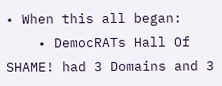• When this all began:
    • DemocRATs Hall Of SHAME! had 3 Domains and 3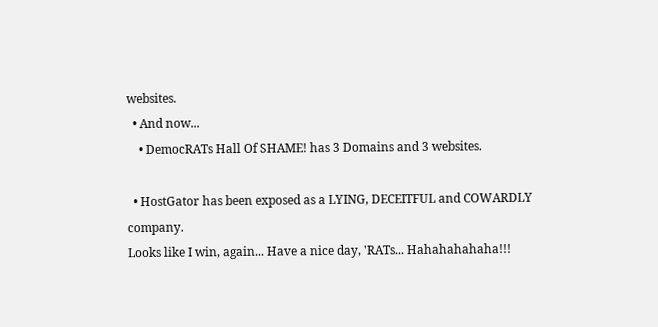websites.
  • And now...
    • DemocRATs Hall Of SHAME! has 3 Domains and 3 websites.

  • HostGator has been exposed as a LYING, DECEITFUL and COWARDLY company.
Looks like I win, again... Have a nice day, 'RATs... Hahahahahaha!!!